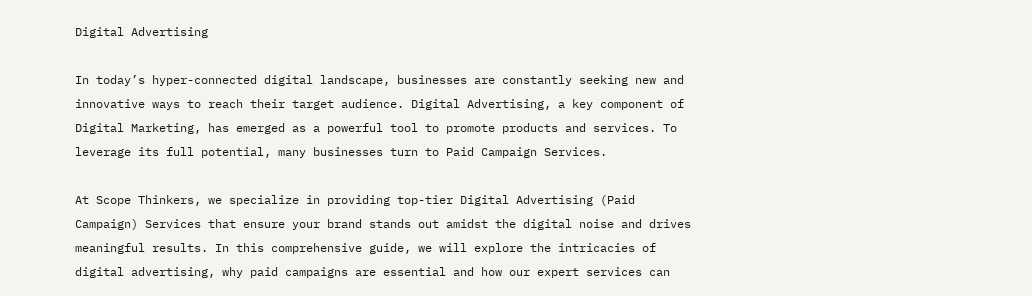Digital Advertising

In today’s hyper-connected digital landscape, businesses are constantly seeking new and innovative ways to reach their target audience. Digital Advertising, a key component of Digital Marketing, has emerged as a powerful tool to promote products and services. To leverage its full potential, many businesses turn to Paid Campaign Services.

At Scope Thinkers, we specialize in providing top-tier Digital Advertising (Paid Campaign) Services that ensure your brand stands out amidst the digital noise and drives meaningful results. In this comprehensive guide, we will explore the intricacies of digital advertising, why paid campaigns are essential and how our expert services can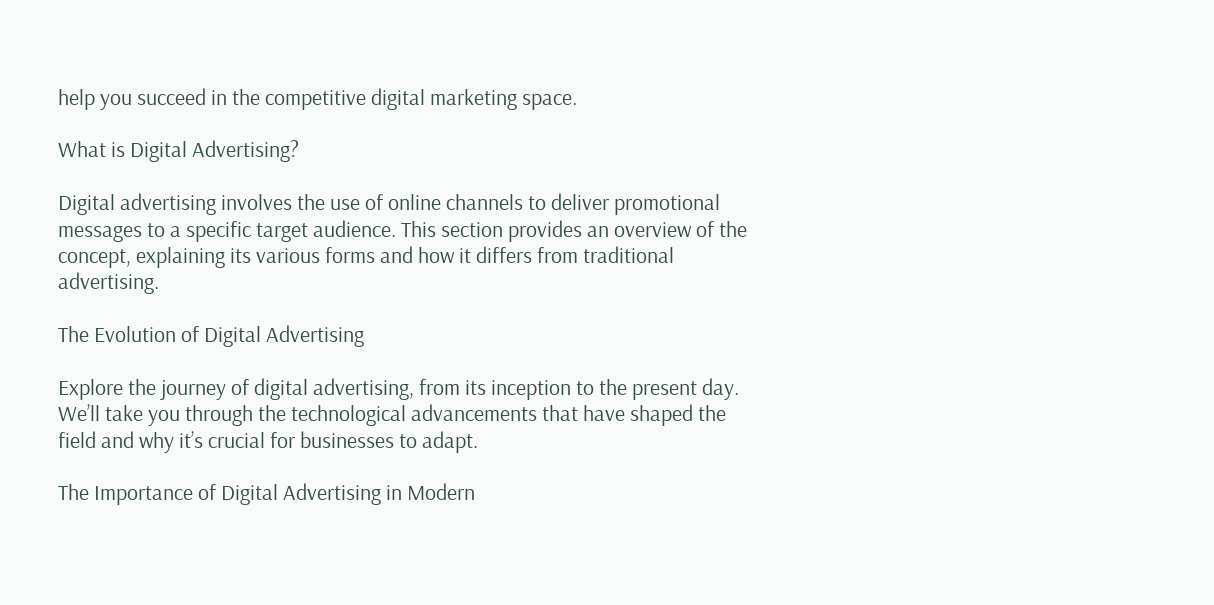help you succeed in the competitive digital marketing space.

What is Digital Advertising?

Digital advertising involves the use of online channels to deliver promotional messages to a specific target audience. This section provides an overview of the concept, explaining its various forms and how it differs from traditional advertising.

The Evolution of Digital Advertising

Explore the journey of digital advertising, from its inception to the present day. We’ll take you through the technological advancements that have shaped the field and why it’s crucial for businesses to adapt.

The Importance of Digital Advertising in Modern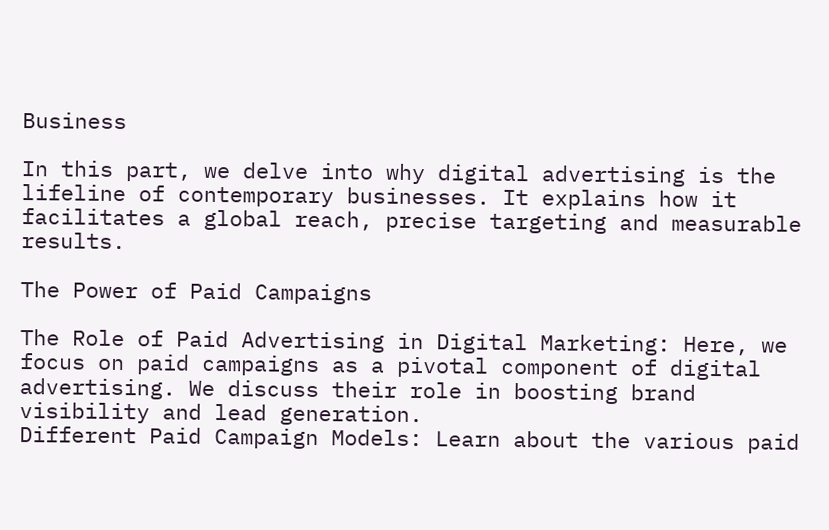Business

In this part, we delve into why digital advertising is the lifeline of contemporary businesses. It explains how it facilitates a global reach, precise targeting and measurable results.

The Power of Paid Campaigns

The Role of Paid Advertising in Digital Marketing: Here, we focus on paid campaigns as a pivotal component of digital advertising. We discuss their role in boosting brand visibility and lead generation.
Different Paid Campaign Models: Learn about the various paid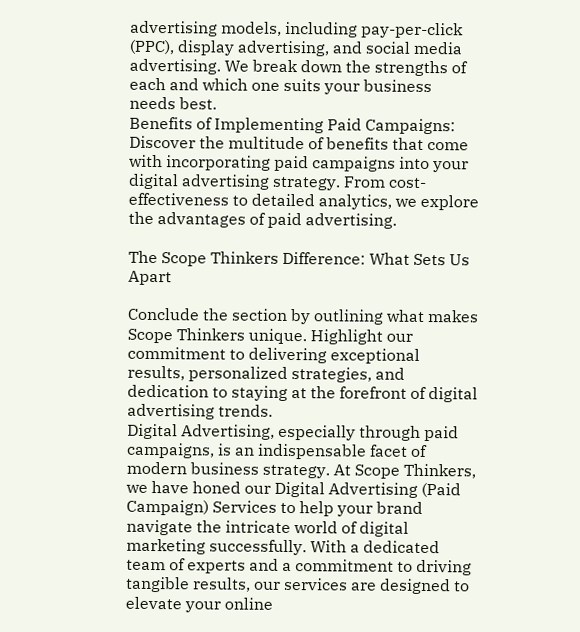advertising models, including pay-per-click (PPC), display advertising, and social media advertising. We break down the strengths of each and which one suits your business needs best.
Benefits of Implementing Paid Campaigns: Discover the multitude of benefits that come with incorporating paid campaigns into your digital advertising strategy. From cost-effectiveness to detailed analytics, we explore the advantages of paid advertising.

The Scope Thinkers Difference: What Sets Us Apart

Conclude the section by outlining what makes Scope Thinkers unique. Highlight our commitment to delivering exceptional results, personalized strategies, and dedication to staying at the forefront of digital advertising trends.
Digital Advertising, especially through paid campaigns, is an indispensable facet of modern business strategy. At Scope Thinkers, we have honed our Digital Advertising (Paid Campaign) Services to help your brand navigate the intricate world of digital marketing successfully. With a dedicated team of experts and a commitment to driving tangible results, our services are designed to elevate your online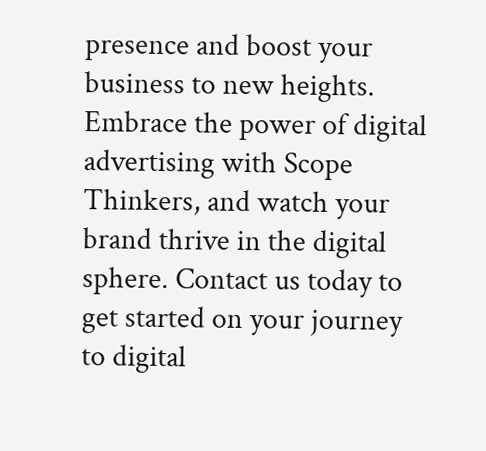presence and boost your business to new heights.
Embrace the power of digital advertising with Scope Thinkers, and watch your brand thrive in the digital sphere. Contact us today to get started on your journey to digital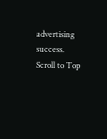advertising success.
Scroll to Top